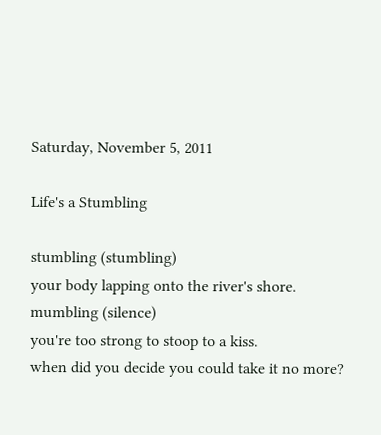Saturday, November 5, 2011

Life's a Stumbling

stumbling (stumbling)
your body lapping onto the river's shore.
mumbling (silence)
you're too strong to stoop to a kiss.
when did you decide you could take it no more?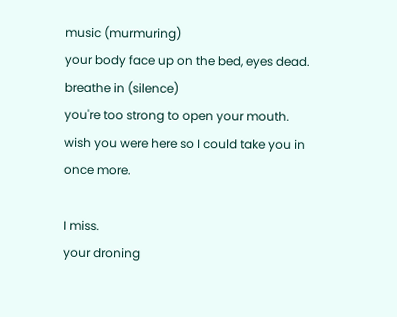music (murmuring)
your body face up on the bed, eyes dead.
breathe in (silence)
you're too strong to open your mouth.
wish you were here so I could take you in once more.

I miss.
your droning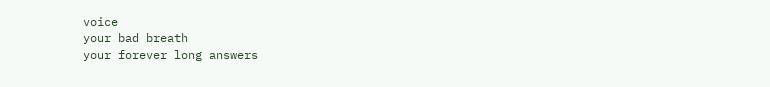voice
your bad breath
your forever long answers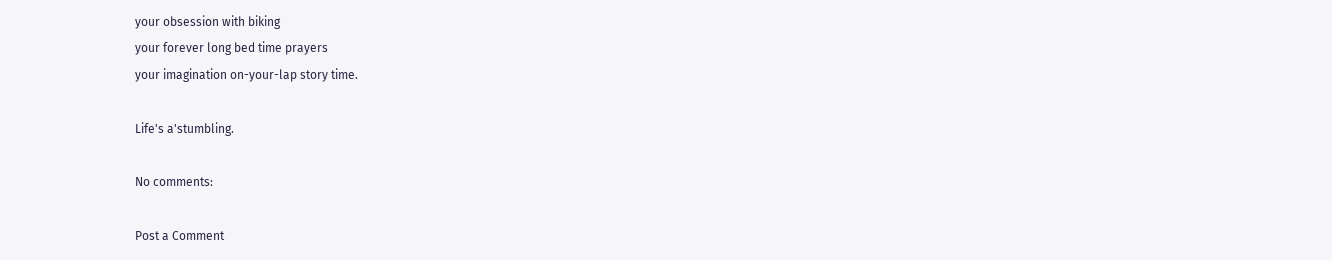your obsession with biking
your forever long bed time prayers
your imagination on-your-lap story time.

Life's a'stumbling.

No comments:

Post a Comment